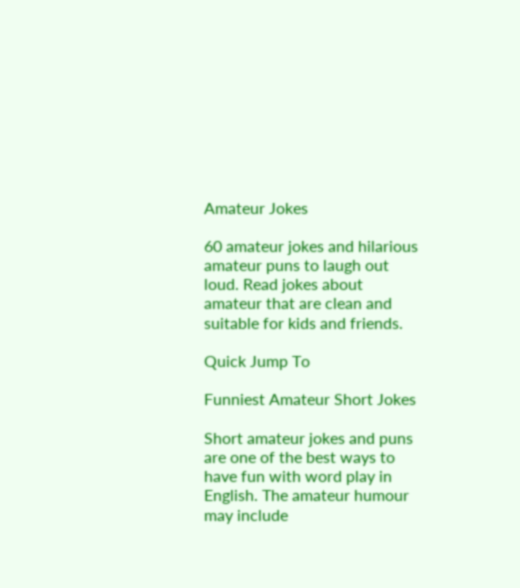Amateur Jokes

60 amateur jokes and hilarious amateur puns to laugh out loud. Read jokes about amateur that are clean and suitable for kids and friends.

Quick Jump To

Funniest Amateur Short Jokes

Short amateur jokes and puns are one of the best ways to have fun with word play in English. The amateur humour may include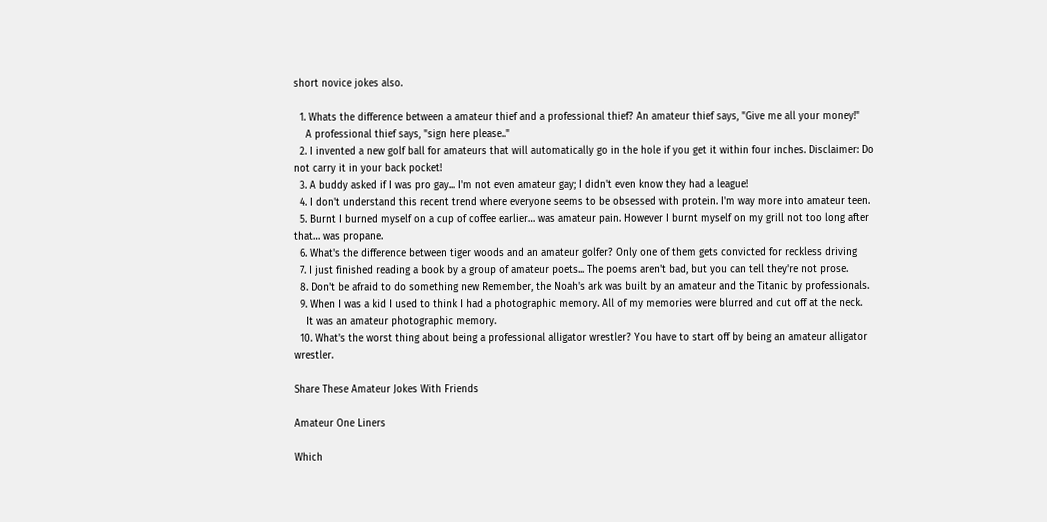short novice jokes also.

  1. Whats the difference between a amateur thief and a professional thief? An amateur thief says, "Give me all your money!"
    A professional thief says, "sign here please.."
  2. I invented a new golf ball for amateurs that will automatically go in the hole if you get it within four inches. Disclaimer: Do not carry it in your back pocket!
  3. A buddy asked if I was pro gay... I'm not even amateur gay; I didn't even know they had a league!
  4. I don't understand this recent trend where everyone seems to be obsessed with protein. I'm way more into amateur teen.
  5. Burnt I burned myself on a cup of coffee earlier… was amateur pain. However I burnt myself on my grill not too long after that… was propane.
  6. What's the difference between tiger woods and an amateur golfer? Only one of them gets convicted for reckless driving
  7. I just finished reading a book by a group of amateur poets... The poems aren't bad, but you can tell they're not prose.
  8. Don't be afraid to do something new Remember, the Noah's ark was built by an amateur and the Titanic by professionals.
  9. When I was a kid I used to think I had a photographic memory. All of my memories were blurred and cut off at the neck.
    It was an amateur photographic memory.
  10. What's the worst thing about being a professional alligator wrestler? You have to start off by being an amateur alligator wrestler.

Share These Amateur Jokes With Friends

Amateur One Liners

Which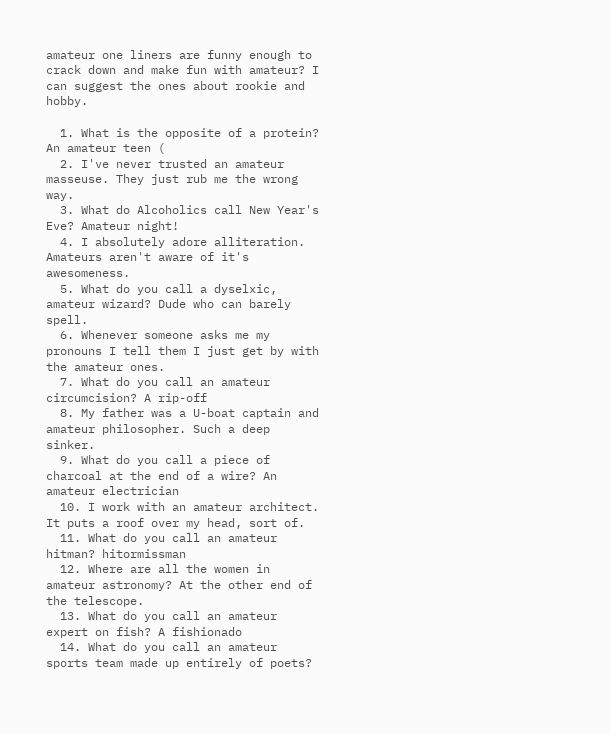amateur one liners are funny enough to crack down and make fun with amateur? I can suggest the ones about rookie and hobby.

  1. What is the opposite of a protein? An amateur teen (
  2. I've never trusted an amateur masseuse. They just rub me the wrong way.
  3. What do Alcoholics call New Year's Eve? Amateur night!
  4. I absolutely adore alliteration. Amateurs aren't aware of it's awesomeness.
  5. What do you call a dyselxic, amateur wizard? Dude who can barely spell.
  6. Whenever someone asks me my pronouns I tell them I just get by with the amateur ones.
  7. What do you call an amateur circumcision? A rip-off
  8. My father was a U-boat captain and amateur philosopher. Such a deep sinker.
  9. What do you call a piece of charcoal at the end of a wire? An amateur electrician
  10. I work with an amateur architect. It puts a roof over my head, sort of.
  11. What do you call an amateur hitman? hitormissman
  12. Where are all the women in amateur astronomy? At the other end of the telescope.
  13. What do you call an amateur expert on fish? A fishionado
  14. What do you call an amateur sports team made up entirely of poets?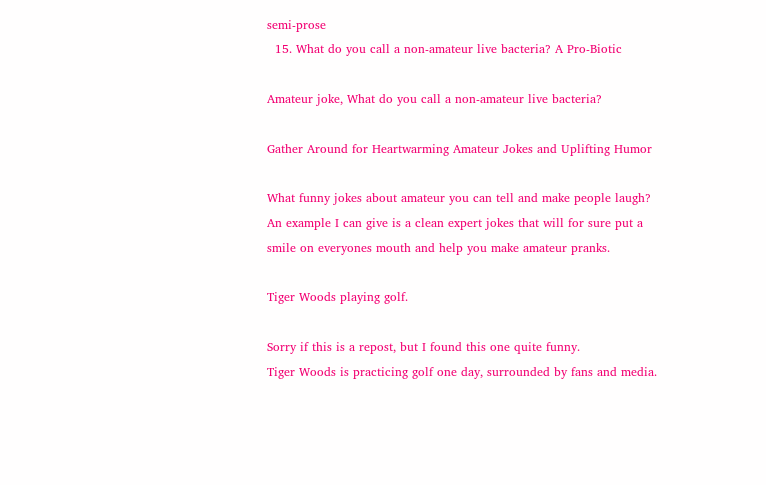semi-prose
  15. What do you call a non-amateur live bacteria? A Pro-Biotic

Amateur joke, What do you call a non-amateur live bacteria?

Gather Around for Heartwarming Amateur Jokes and Uplifting Humor

What funny jokes about amateur you can tell and make people laugh? An example I can give is a clean expert jokes that will for sure put a smile on everyones mouth and help you make amateur pranks.

Tiger Woods playing golf.

Sorry if this is a repost, but I found this one quite funny.
Tiger Woods is practicing golf one day, surrounded by fans and media.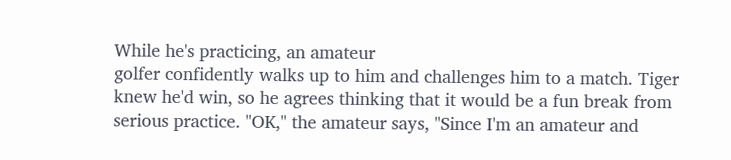While he's practicing, an amateur
golfer confidently walks up to him and challenges him to a match. Tiger knew he'd win, so he agrees thinking that it would be a fun break from serious practice. "OK," the amateur says, "Since I'm an amateur and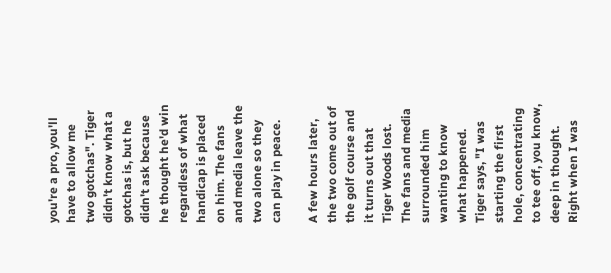you're a pro, you'll have to allow me two gotchas". Tiger didn't know what a gotchas is, but he didn't ask because he thought he'd win regardless of what handicap is placed on him. The fans and media leave the two alone so they can play in peace.

A few hours later, the two come out of the golf course and it turns out that Tiger Woods lost. The fans and media surrounded him wanting to know what happened. Tiger says, "I was starting the first hole, concentrating to tee off, you know, deep in thought. Right when I was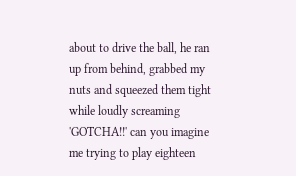about to drive the ball, he ran up from behind, grabbed my nuts and squeezed them tight while loudly screaming 'GOTCHA!!' can you imagine me trying to play eighteen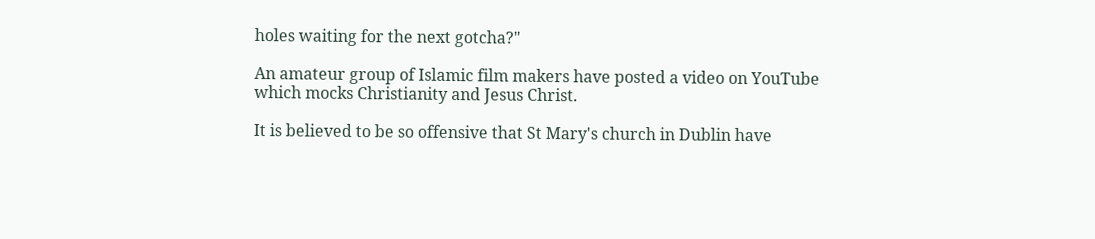holes waiting for the next gotcha?"

An amateur group of Islamic film makers have posted a video on YouTube which mocks Christianity and Jesus Christ.

It is believed to be so offensive that St Mary's church in Dublin have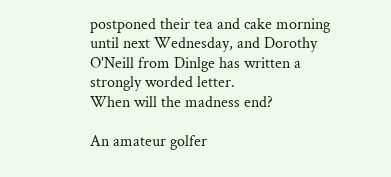postponed their tea and cake morning until next Wednesday, and Dorothy O'Neill from Dinlge has written a strongly worded letter.
When will the madness end?

An amateur golfer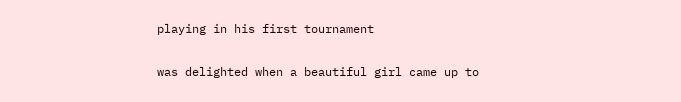playing in his first tournament

was delighted when a beautiful girl came up to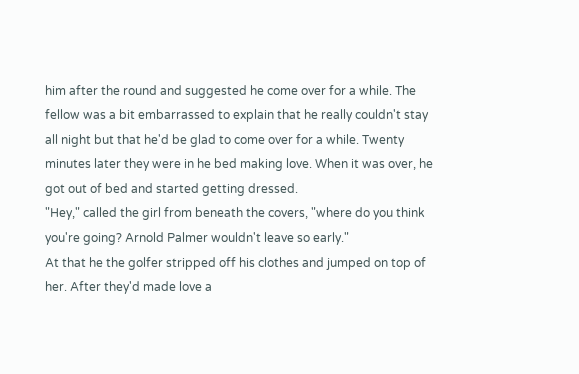him after the round and suggested he come over for a while. The fellow was a bit embarrassed to explain that he really couldn't stay all night but that he'd be glad to come over for a while. Twenty minutes later they were in he bed making love. When it was over, he got out of bed and started getting dressed.
"Hey," called the girl from beneath the covers, "where do you think you're going? Arnold Palmer wouldn't leave so early."
At that he the golfer stripped off his clothes and jumped on top of her. After they'd made love a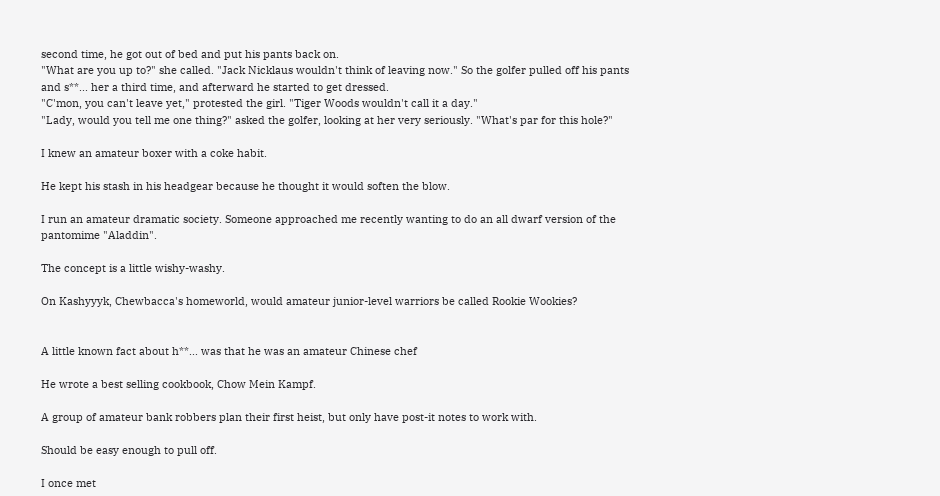second time, he got out of bed and put his pants back on.
"What are you up to?" she called. "Jack Nicklaus wouldn't think of leaving now." So the golfer pulled off his pants and s**... her a third time, and afterward he started to get dressed.
"C'mon, you can't leave yet," protested the girl. "Tiger Woods wouldn't call it a day."
"Lady, would you tell me one thing?" asked the golfer, looking at her very seriously. "What's par for this hole?"

I knew an amateur boxer with a coke habit.

He kept his stash in his headgear because he thought it would soften the blow.

I run an amateur dramatic society. Someone approached me recently wanting to do an all dwarf version of the pantomime "Aladdin".

The concept is a little wishy-washy.

On Kashyyyk, Chewbacca's homeworld, would amateur junior-level warriors be called Rookie Wookies?


A little known fact about h**... was that he was an amateur Chinese chef

He wrote a best selling cookbook, Chow Mein Kampf.

A group of amateur bank robbers plan their first heist, but only have post-it notes to work with.

Should be easy enough to pull off.

I once met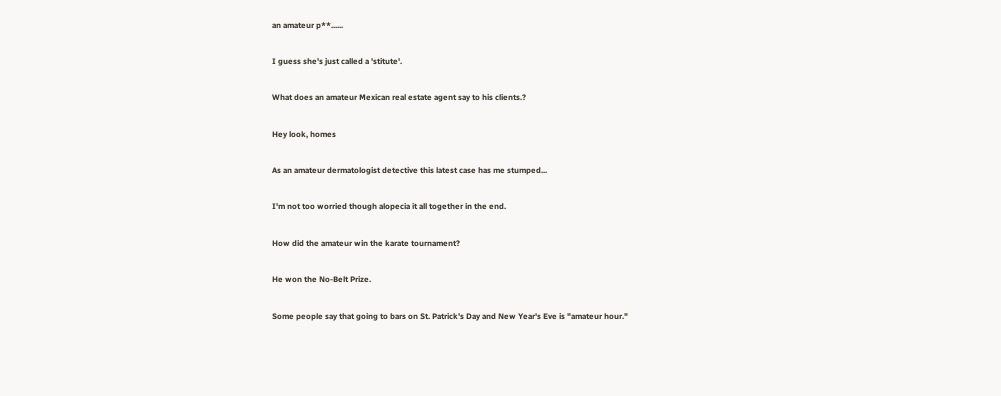an amateur p**......

I guess she's just called a 'stitute'.

What does an amateur Mexican real estate agent say to his clients.?

Hey look, homes

As an amateur dermatologist detective this latest case has me stumped...

I'm not too worried though alopecia it all together in the end.

How did the amateur win the karate tournament?

He won the No-Belt Prize.

Some people say that going to bars on St. Patrick's Day and New Year's Eve is "amateur hour."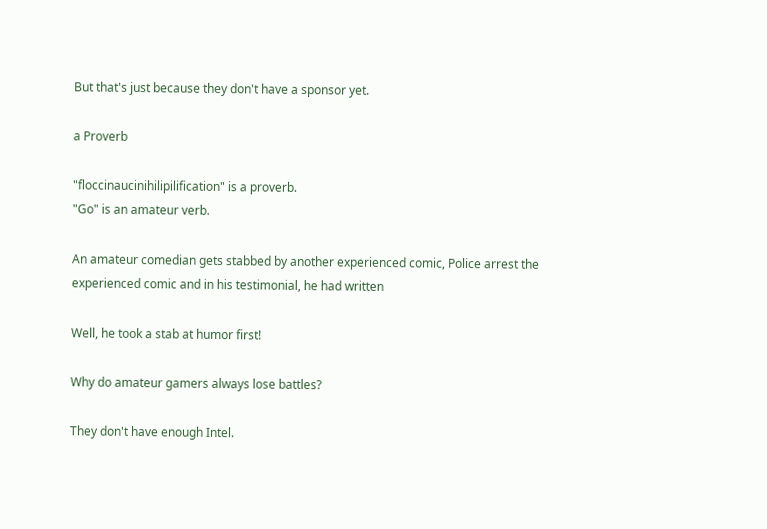But that's just because they don't have a sponsor yet.

a Proverb

"floccinaucinihilipilification" is a proverb.
"Go" is an amateur verb.

An amateur comedian gets stabbed by another experienced comic, Police arrest the experienced comic and in his testimonial, he had written

Well, he took a stab at humor first!

Why do amateur gamers always lose battles?

They don't have enough Intel.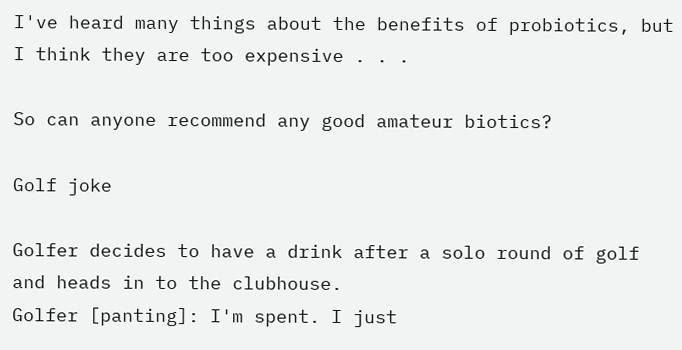I've heard many things about the benefits of probiotics, but I think they are too expensive . . .

So can anyone recommend any good amateur biotics?

Golf joke

Golfer decides to have a drink after a solo round of golf and heads in to the clubhouse.
Golfer [panting]: I'm spent. I just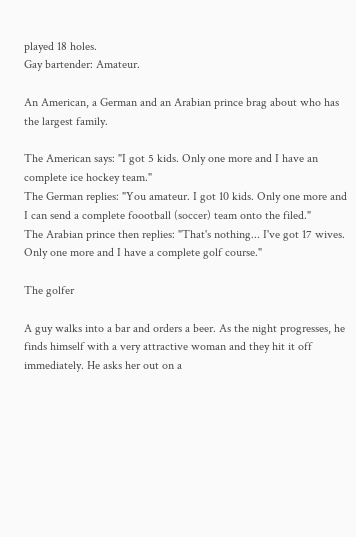played 18 holes.
Gay bartender: Amateur.

An American, a German and an Arabian prince brag about who has the largest family.

The American says: "I got 5 kids. Only one more and I have an complete ice hockey team."
The German replies: "You amateur. I got 10 kids. Only one more and I can send a complete foootball (soccer) team onto the filed."
The Arabian prince then replies: "That's nothing... I've got 17 wives. Only one more and I have a complete golf course."

The golfer

A guy walks into a bar and orders a beer. As the night progresses, he finds himself with a very attractive woman and they hit it off immediately. He asks her out on a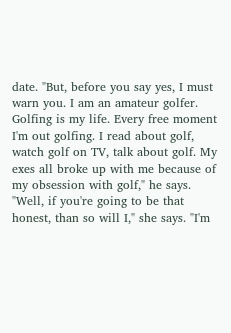date. "But, before you say yes, I must warn you. I am an amateur golfer. Golfing is my life. Every free moment I'm out golfing. I read about golf, watch golf on TV, talk about golf. My exes all broke up with me because of my obsession with golf," he says. "Well, if you're going to be that honest, than so will I," she says. "I'm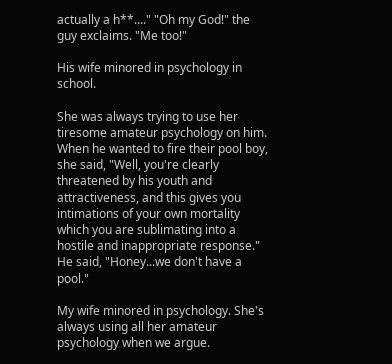actually a h**...." "Oh my God!" the guy exclaims. "Me too!"

His wife minored in psychology in school.

She was always trying to use her tiresome amateur psychology on him. When he wanted to fire their pool boy, she said, "Well, you're clearly threatened by his youth and attractiveness, and this gives you intimations of your own mortality which you are sublimating into a hostile and inappropriate response."
He said, "Honey...we don't have a pool."

My wife minored in psychology. She's always using all her amateur psychology when we argue.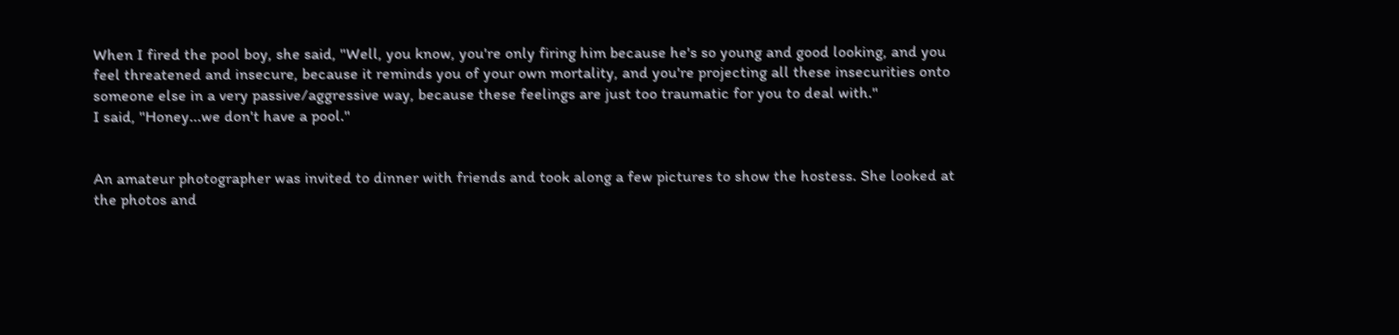When I fired the pool boy, she said, "Well, you know, you're only firing him because he's so young and good looking, and you feel threatened and insecure, because it reminds you of your own mortality, and you're projecting all these insecurities onto someone else in a very passive/aggressive way, because these feelings are just too traumatic for you to deal with."
I said, "Honey...we don't have a pool."


An amateur photographer was invited to dinner with friends and took along a few pictures to show the hostess. She looked at the photos and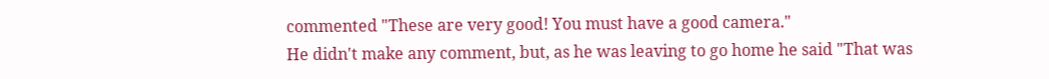commented "These are very good! You must have a good camera."
He didn't make any comment, but, as he was leaving to go home he said "That was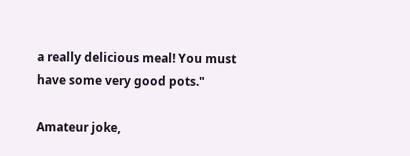a really delicious meal! You must have some very good pots."

Amateur joke,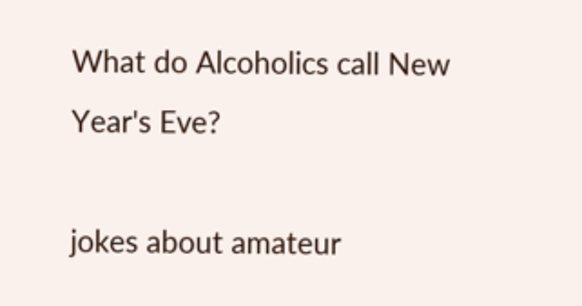What do Alcoholics call New Year's Eve?

jokes about amateur